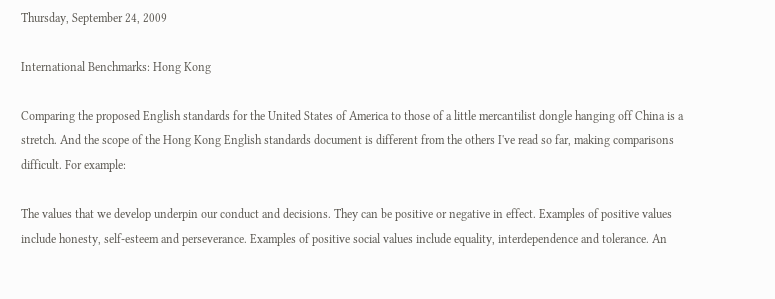Thursday, September 24, 2009

International Benchmarks: Hong Kong

Comparing the proposed English standards for the United States of America to those of a little mercantilist dongle hanging off China is a stretch. And the scope of the Hong Kong English standards document is different from the others I've read so far, making comparisons difficult. For example:

The values that we develop underpin our conduct and decisions. They can be positive or negative in effect. Examples of positive values include honesty, self-esteem and perseverance. Examples of positive social values include equality, interdependence and tolerance. An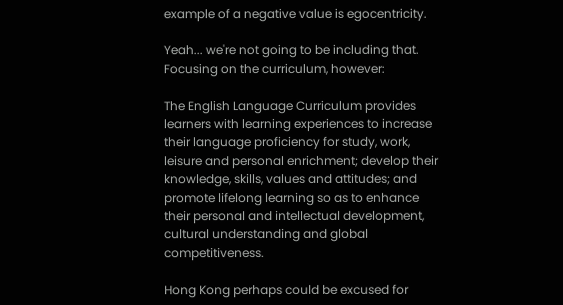example of a negative value is egocentricity.

Yeah... we're not going to be including that. Focusing on the curriculum, however:

The English Language Curriculum provides learners with learning experiences to increase their language proficiency for study, work, leisure and personal enrichment; develop their knowledge, skills, values and attitudes; and promote lifelong learning so as to enhance their personal and intellectual development, cultural understanding and global competitiveness.

Hong Kong perhaps could be excused for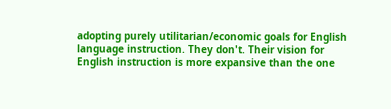adopting purely utilitarian/economic goals for English language instruction. They don't. Their vision for English instruction is more expansive than the one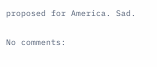proposed for America. Sad.

No comments: